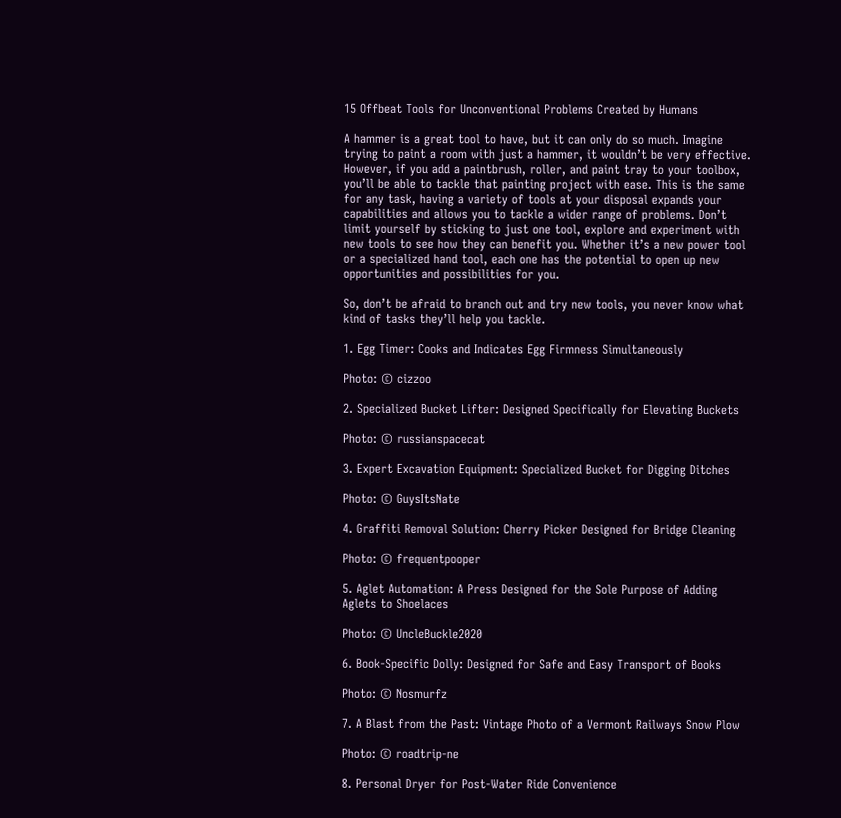15 Offbeat Tools for Unconventional Problems Created by Humans

A hammer is a great tool to have, but it can only do so much. Imagine trying to paint a room with just a hammer, it wouldn’t be very effective. However, if you add a paintbrush, roller, and paint tray to your toolbox, you’ll be able to tackle that painting project with ease. This is the same for any task, having a variety of tools at your disposal expands your capabilities and allows you to tackle a wider range of problems. Don’t limit yourself by sticking to just one tool, explore and experiment with new tools to see how they can benefit you. Whether it’s a new power tool or a specialized hand tool, each one has the potential to open up new opportunities and possibilities for you.

So, don’t be afraid to branch out and try new tools, you never know what kind of tasks they’ll help you tackle.

1. Egg Timer: Cooks and Indicates Egg Firmness Simultaneously

Photo: © cizzoo

2. Specialized Bucket Lifter: Designed Specifically for Elevating Buckets

Photo: © russianspacecat

3. Expert Excavation Equipment: Specialized Bucket for Digging Ditches

Photo: © GuysItsNate

4. Graffiti Removal Solution: Cherry Picker Designed for Bridge Cleaning

Photo: © frequentpooper

5. Aglet Automation: A Press Designed for the Sole Purpose of Adding Aglets to Shoelaces

Photo: © UncleBuckle2020

6. Book-Specific Dolly: Designed for Safe and Easy Transport of Books

Photo: © Nosmurfz

7. A Blast from the Past: Vintage Photo of a Vermont Railways Snow Plow

Photo: © roadtrip-ne

8. Personal Dryer for Post-Water Ride Convenience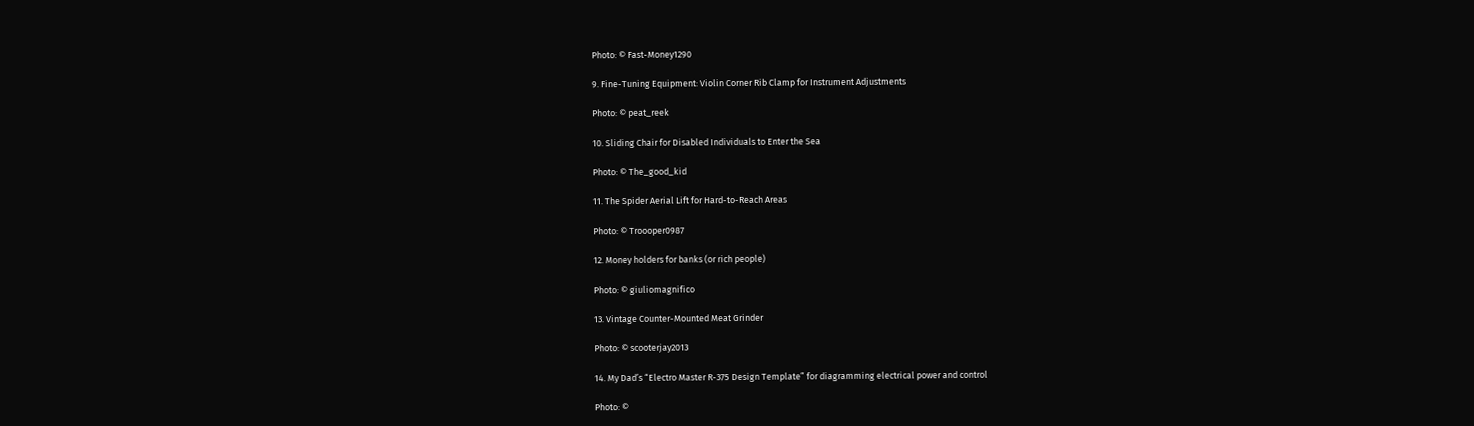Photo: © Fast-Money1290

9. Fine-Tuning Equipment: Violin Corner Rib Clamp for Instrument Adjustments

Photo: © peat_reek

10. Sliding Chair for Disabled Individuals to Enter the Sea

Photo: © The_good_kid

11. The Spider Aerial Lift for Hard-to-Reach Areas

Photo: © Troooper0987

12. Money holders for banks (or rich people)

Photo: © giuliomagnifico

13. Vintage Counter-Mounted Meat Grinder

Photo: © scooterjay2013

14. My Dad’s “Electro Master R-375 Design Template” for diagramming electrical power and control

Photo: ©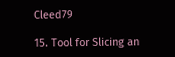Cleed79

15. Tool for Slicing an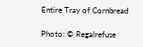Entire Tray of Cornbread

Photo: © Regalrefuse